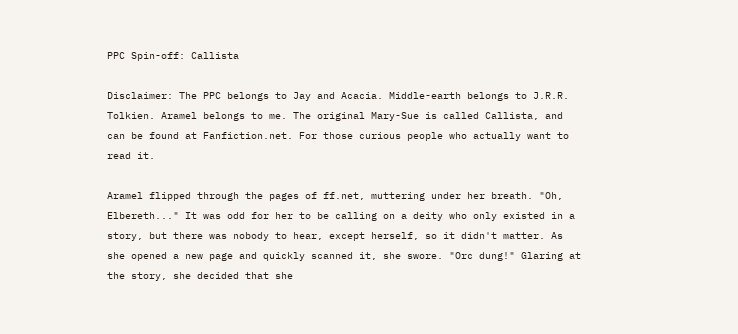PPC Spin-off: Callista

Disclaimer: The PPC belongs to Jay and Acacia. Middle-earth belongs to J.R.R. Tolkien. Aramel belongs to me. The original Mary-Sue is called Callista, and can be found at Fanfiction.net. For those curious people who actually want to read it.

Aramel flipped through the pages of ff.net, muttering under her breath. "Oh, Elbereth..." It was odd for her to be calling on a deity who only existed in a story, but there was nobody to hear, except herself, so it didn't matter. As she opened a new page and quickly scanned it, she swore. "Orc dung!" Glaring at the story, she decided that she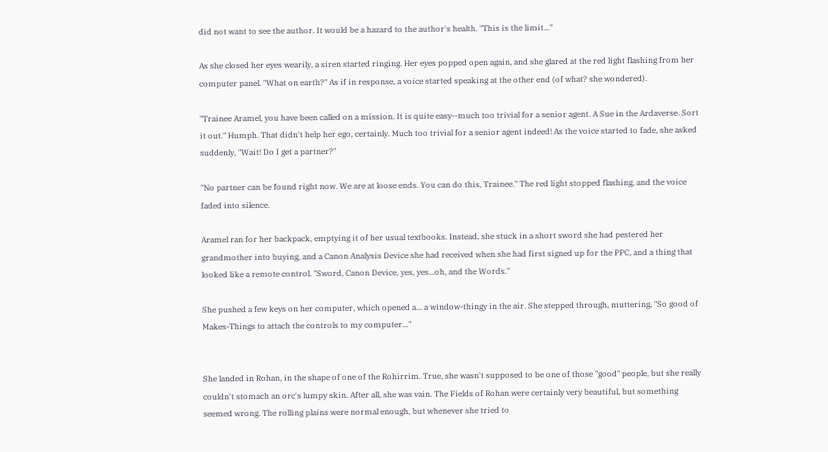did not want to see the author. It would be a hazard to the author's health. "This is the limit..."

As she closed her eyes wearily, a siren started ringing. Her eyes popped open again, and she glared at the red light flashing from her computer panel. "What on earth?" As if in response, a voice started speaking at the other end (of what? she wondered).

"Trainee Aramel, you have been called on a mission. It is quite easy--much too trivial for a senior agent. A Sue in the Ardaverse. Sort it out." Humph. That didn't help her ego, certainly. Much too trivial for a senior agent indeed! As the voice started to fade, she asked suddenly, "Wait! Do I get a partner?"

"No partner can be found right now. We are at loose ends. You can do this, Trainee." The red light stopped flashing, and the voice faded into silence.

Aramel ran for her backpack, emptying it of her usual textbooks. Instead, she stuck in a short sword she had pestered her grandmother into buying, and a Canon Analysis Device she had received when she had first signed up for the PPC, and a thing that looked like a remote control. "Sword, Canon Device, yes, yes...oh, and the Words."

She pushed a few keys on her computer, which opened a... a window-thingy in the air. She stepped through, muttering, "So good of Makes-Things to attach the controls to my computer..."


She landed in Rohan, in the shape of one of the Rohirrim. True, she wasn't supposed to be one of those "good" people, but she really couldn't stomach an orc's lumpy skin. After all, she was vain. The Fields of Rohan were certainly very beautiful, but something seemed wrong. The rolling plains were normal enough, but whenever she tried to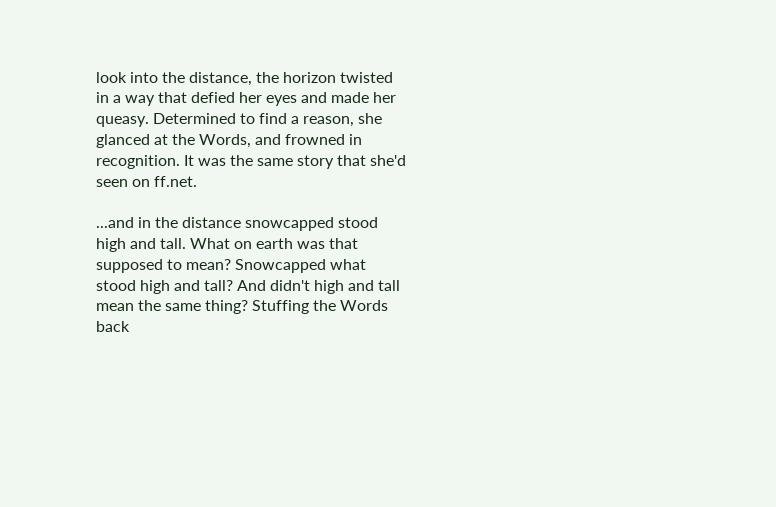look into the distance, the horizon twisted in a way that defied her eyes and made her queasy. Determined to find a reason, she glanced at the Words, and frowned in recognition. It was the same story that she'd seen on ff.net.

...and in the distance snowcapped stood high and tall. What on earth was that supposed to mean? Snowcapped what stood high and tall? And didn't high and tall mean the same thing? Stuffing the Words back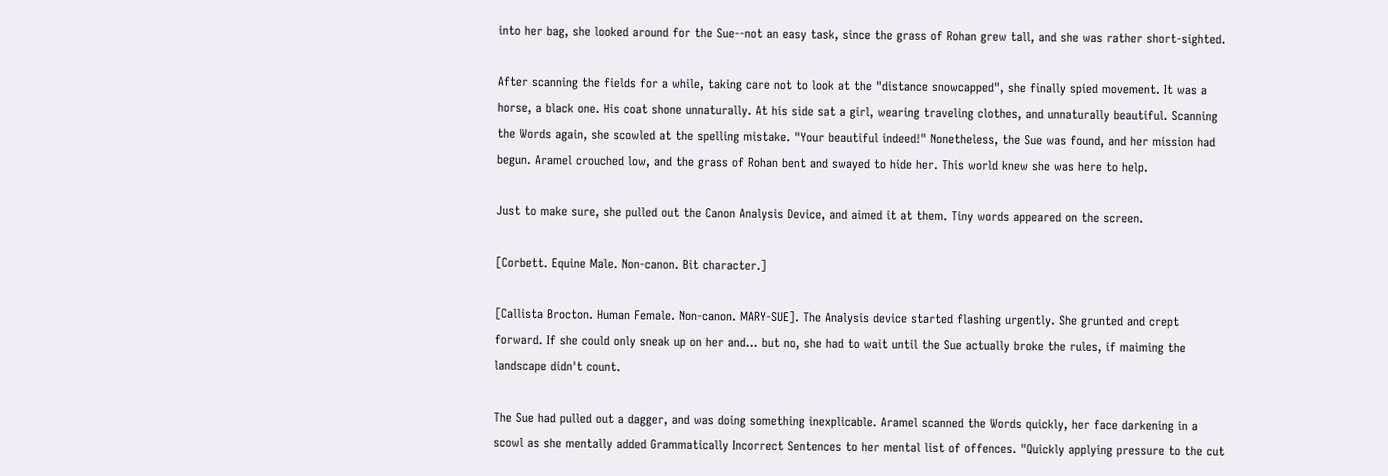into her bag, she looked around for the Sue--not an easy task, since the grass of Rohan grew tall, and she was rather short-sighted.

After scanning the fields for a while, taking care not to look at the "distance snowcapped", she finally spied movement. It was a horse, a black one. His coat shone unnaturally. At his side sat a girl, wearing traveling clothes, and unnaturally beautiful. Scanning the Words again, she scowled at the spelling mistake. "Your beautiful indeed!" Nonetheless, the Sue was found, and her mission had begun. Aramel crouched low, and the grass of Rohan bent and swayed to hide her. This world knew she was here to help.

Just to make sure, she pulled out the Canon Analysis Device, and aimed it at them. Tiny words appeared on the screen.

[Corbett. Equine Male. Non-canon. Bit character.]

[Callista Brocton. Human Female. Non-canon. MARY-SUE]. The Analysis device started flashing urgently. She grunted and crept forward. If she could only sneak up on her and... but no, she had to wait until the Sue actually broke the rules, if maiming the landscape didn't count.

The Sue had pulled out a dagger, and was doing something inexplicable. Aramel scanned the Words quickly, her face darkening in a scowl as she mentally added Grammatically Incorrect Sentences to her mental list of offences. "Quickly applying pressure to the cut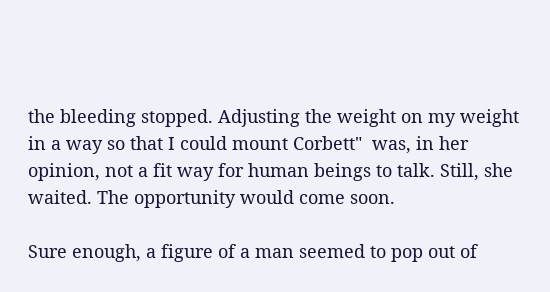the bleeding stopped. Adjusting the weight on my weight in a way so that I could mount Corbett"  was, in her opinion, not a fit way for human beings to talk. Still, she waited. The opportunity would come soon.

Sure enough, a figure of a man seemed to pop out of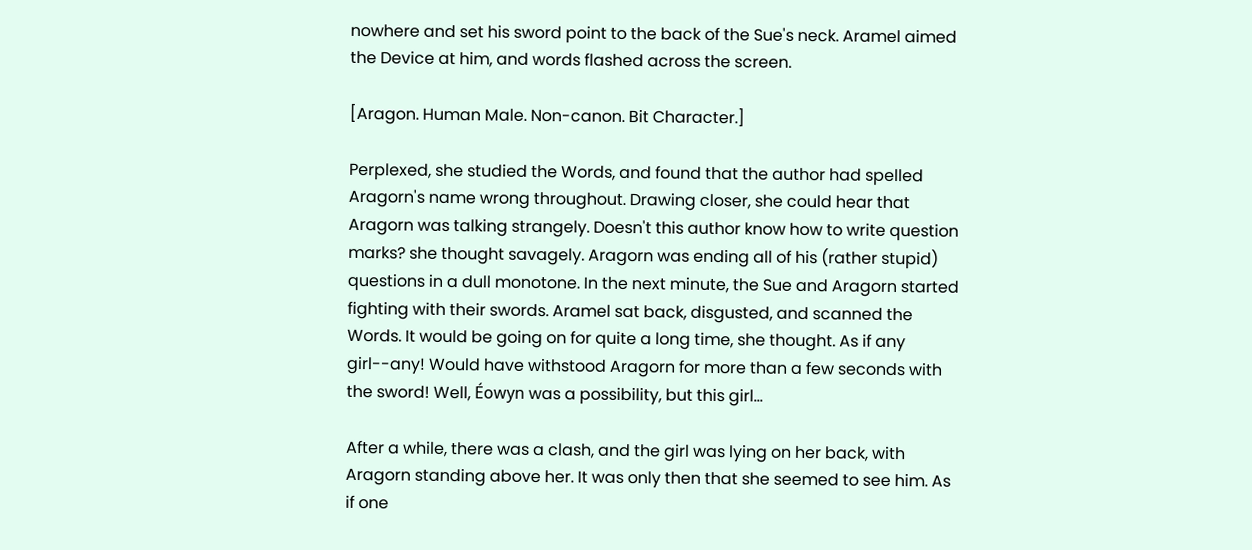nowhere and set his sword point to the back of the Sue's neck. Aramel aimed the Device at him, and words flashed across the screen.

[Aragon. Human Male. Non-canon. Bit Character.]

Perplexed, she studied the Words, and found that the author had spelled Aragorn's name wrong throughout. Drawing closer, she could hear that Aragorn was talking strangely. Doesn't this author know how to write question marks? she thought savagely. Aragorn was ending all of his (rather stupid) questions in a dull monotone. In the next minute, the Sue and Aragorn started fighting with their swords. Aramel sat back, disgusted, and scanned the Words. It would be going on for quite a long time, she thought. As if any girl--any! Would have withstood Aragorn for more than a few seconds with the sword! Well, Éowyn was a possibility, but this girl…

After a while, there was a clash, and the girl was lying on her back, with Aragorn standing above her. It was only then that she seemed to see him. As if one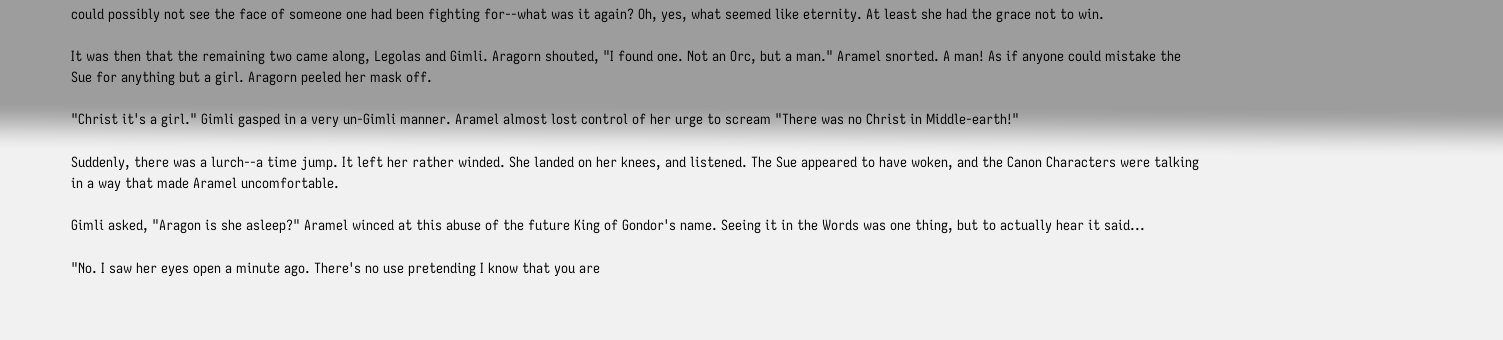could possibly not see the face of someone one had been fighting for--what was it again? Oh, yes, what seemed like eternity. At least she had the grace not to win.

It was then that the remaining two came along, Legolas and Gimli. Aragorn shouted, "I found one. Not an Orc, but a man." Aramel snorted. A man! As if anyone could mistake the Sue for anything but a girl. Aragorn peeled her mask off.

"Christ it's a girl." Gimli gasped in a very un-Gimli manner. Aramel almost lost control of her urge to scream "There was no Christ in Middle-earth!"

Suddenly, there was a lurch--a time jump. It left her rather winded. She landed on her knees, and listened. The Sue appeared to have woken, and the Canon Characters were talking in a way that made Aramel uncomfortable.

Gimli asked, "Aragon is she asleep?" Aramel winced at this abuse of the future King of Gondor's name. Seeing it in the Words was one thing, but to actually hear it said...

"No. I saw her eyes open a minute ago. There's no use pretending I know that you are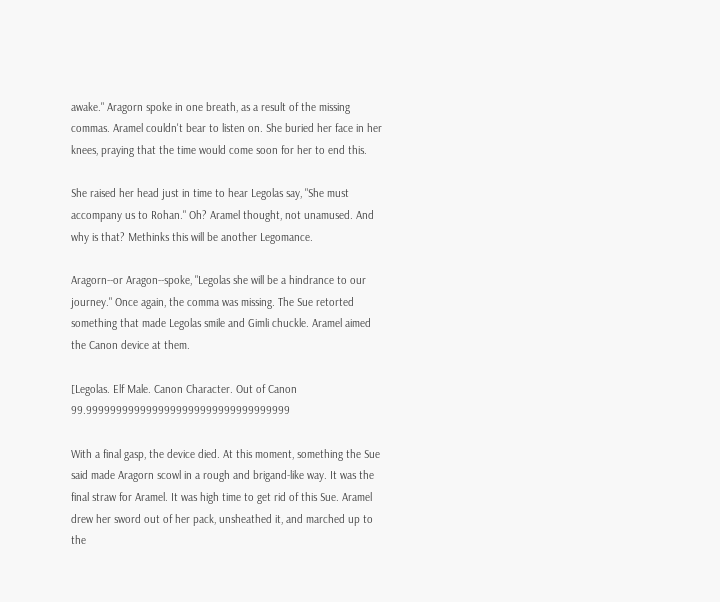awake." Aragorn spoke in one breath, as a result of the missing commas. Aramel couldn't bear to listen on. She buried her face in her knees, praying that the time would come soon for her to end this.

She raised her head just in time to hear Legolas say, "She must accompany us to Rohan." Oh? Aramel thought, not unamused. And why is that? Methinks this will be another Legomance.

Aragorn--or Aragon--spoke, "Legolas she will be a hindrance to our journey." Once again, the comma was missing. The Sue retorted something that made Legolas smile and Gimli chuckle. Aramel aimed the Canon device at them.

[Legolas. Elf Male. Canon Character. Out of Canon 99.9999999999999999999999999999999999

With a final gasp, the device died. At this moment, something the Sue said made Aragorn scowl in a rough and brigand-like way. It was the final straw for Aramel. It was high time to get rid of this Sue. Aramel drew her sword out of her pack, unsheathed it, and marched up to the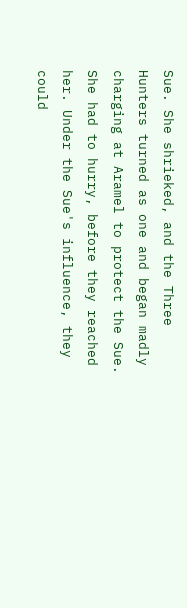Sue. She shrieked, and the Three Hunters turned as one and began madly charging at Aramel to protect the Sue. She had to hurry, before they reached her. Under the Sue's influence, they could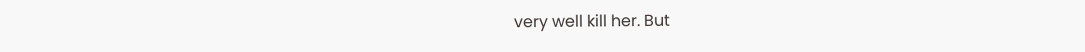very well kill her. But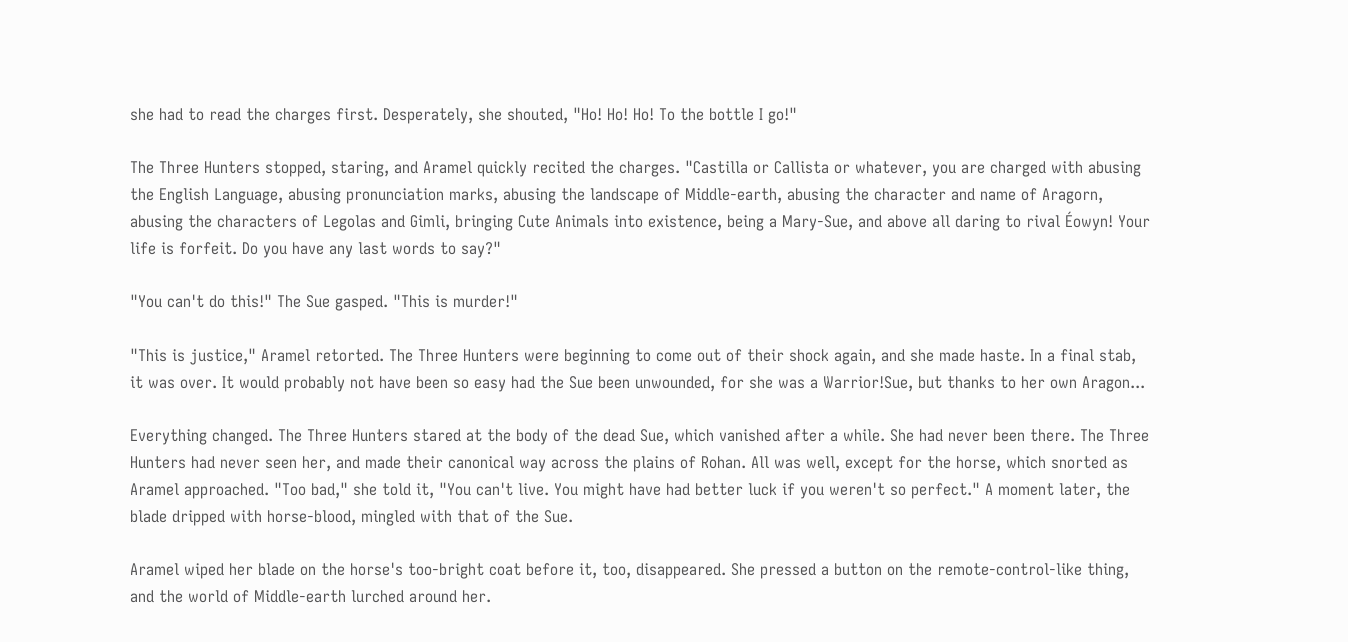she had to read the charges first. Desperately, she shouted, "Ho! Ho! Ho! To the bottle I go!"

The Three Hunters stopped, staring, and Aramel quickly recited the charges. "Castilla or Callista or whatever, you are charged with abusing the English Language, abusing pronunciation marks, abusing the landscape of Middle-earth, abusing the character and name of Aragorn, abusing the characters of Legolas and Gimli, bringing Cute Animals into existence, being a Mary-Sue, and above all daring to rival Éowyn! Your life is forfeit. Do you have any last words to say?"

"You can't do this!" The Sue gasped. "This is murder!"

"This is justice," Aramel retorted. The Three Hunters were beginning to come out of their shock again, and she made haste. In a final stab, it was over. It would probably not have been so easy had the Sue been unwounded, for she was a Warrior!Sue, but thanks to her own Aragon...

Everything changed. The Three Hunters stared at the body of the dead Sue, which vanished after a while. She had never been there. The Three Hunters had never seen her, and made their canonical way across the plains of Rohan. All was well, except for the horse, which snorted as Aramel approached. "Too bad," she told it, "You can't live. You might have had better luck if you weren't so perfect." A moment later, the blade dripped with horse-blood, mingled with that of the Sue.

Aramel wiped her blade on the horse's too-bright coat before it, too, disappeared. She pressed a button on the remote-control-like thing, and the world of Middle-earth lurched around her.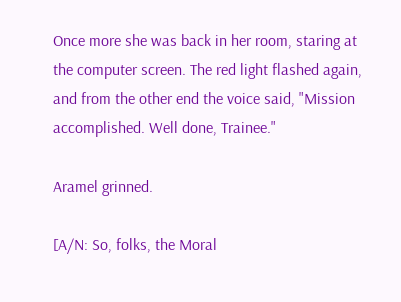Once more she was back in her room, staring at the computer screen. The red light flashed again, and from the other end the voice said, "Mission accomplished. Well done, Trainee."

Aramel grinned.

[A/N: So, folks, the Moral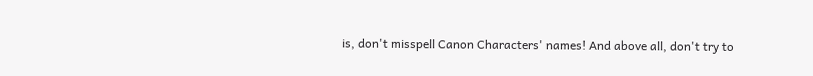is, don't misspell Canon Characters' names! And above all, don't try to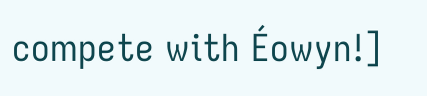compete with Éowyn!]